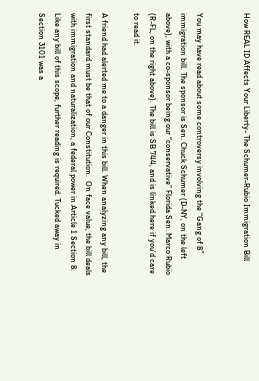How REAL ID Affects Your Liberty- The Schumer-Rubio Immigration Bill


You may have read about some controversy involving the “Gang of 8″ immigration bill. The sponsor is Sen. Chuck Schumer (D-NY, on the left above), with a co-sponsor being our “conservative” Florida Sen. Marco Rubio (R-FL, on the right above). The bill is SB 744, and is linked here if you’d care to read it.

A friend had alerted me to a danger in this bill. When analyzing any bill, the first standard must be that of our Constitution.  On face value, the bill deals with immigration and naturalization, a federal power in Article 1 Section 8. Like any bill of this scope, further reading is required. Tucked away in Section 3101 was a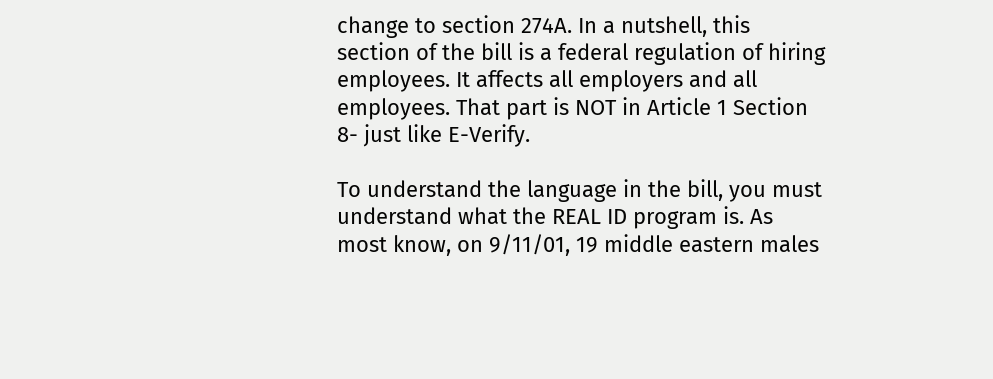change to section 274A. In a nutshell, this section of the bill is a federal regulation of hiring employees. It affects all employers and all employees. That part is NOT in Article 1 Section 8- just like E-Verify.

To understand the language in the bill, you must understand what the REAL ID program is. As most know, on 9/11/01, 19 middle eastern males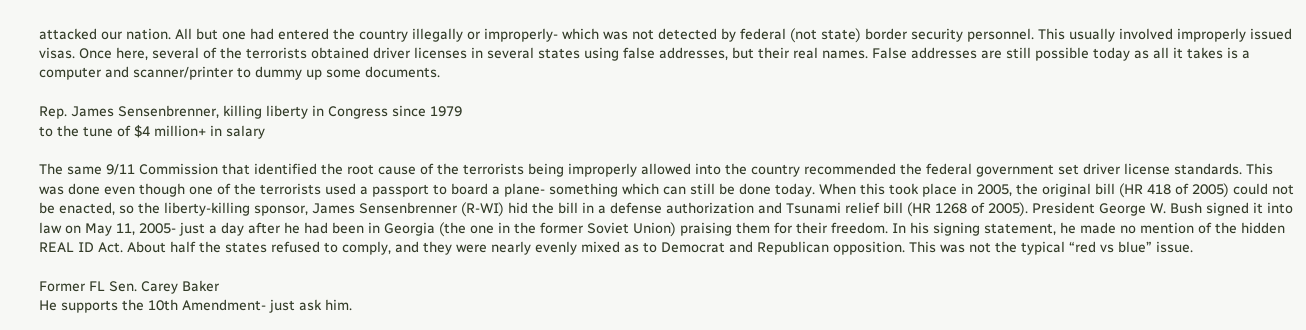attacked our nation. All but one had entered the country illegally or improperly- which was not detected by federal (not state) border security personnel. This usually involved improperly issued visas. Once here, several of the terrorists obtained driver licenses in several states using false addresses, but their real names. False addresses are still possible today as all it takes is a computer and scanner/printer to dummy up some documents.

Rep. James Sensenbrenner, killing liberty in Congress since 1979
to the tune of $4 million+ in salary

The same 9/11 Commission that identified the root cause of the terrorists being improperly allowed into the country recommended the federal government set driver license standards. This was done even though one of the terrorists used a passport to board a plane- something which can still be done today. When this took place in 2005, the original bill (HR 418 of 2005) could not be enacted, so the liberty-killing sponsor, James Sensenbrenner (R-WI) hid the bill in a defense authorization and Tsunami relief bill (HR 1268 of 2005). President George W. Bush signed it into law on May 11, 2005- just a day after he had been in Georgia (the one in the former Soviet Union) praising them for their freedom. In his signing statement, he made no mention of the hidden REAL ID Act. About half the states refused to comply, and they were nearly evenly mixed as to Democrat and Republican opposition. This was not the typical “red vs blue” issue.

Former FL Sen. Carey Baker
He supports the 10th Amendment- just ask him.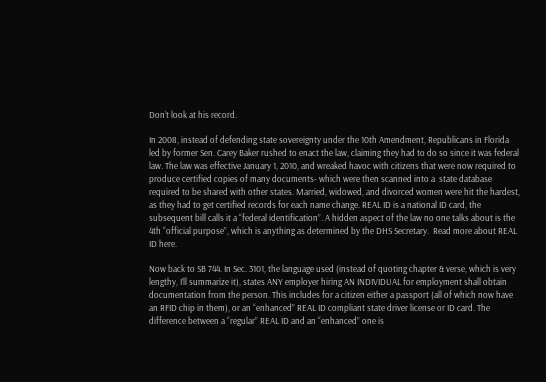Don’t look at his record.

In 2008, instead of defending state sovereignty under the 10th Amendment, Republicans in Florida led by former Sen. Carey Baker rushed to enact the law, claiming they had to do so since it was federal law. The law was effective January 1, 2010, and wreaked havoc with citizens that were now required to produce certified copies of many documents- which were then scanned into a  state database required to be shared with other states. Married, widowed, and divorced women were hit the hardest, as they had to get certified records for each name change. REAL ID is a national ID card, the subsequent bill calls it a “federal identification”. A hidden aspect of the law no one talks about is the 4th “official purpose”, which is anything as determined by the DHS Secretary.  Read more about REAL ID here.

Now back to SB 744. In Sec. 3101, the language used (instead of quoting chapter & verse, which is very lengthy, I’ll summarize it), states ANY employer hiring AN INDIVIDUAL for employment shall obtain documentation from the person. This includes for a citizen either a passport (all of which now have an RFID chip in them), or an “enhanced” REAL ID compliant state driver license or ID card. The difference between a “regular” REAL ID and an “enhanced” one is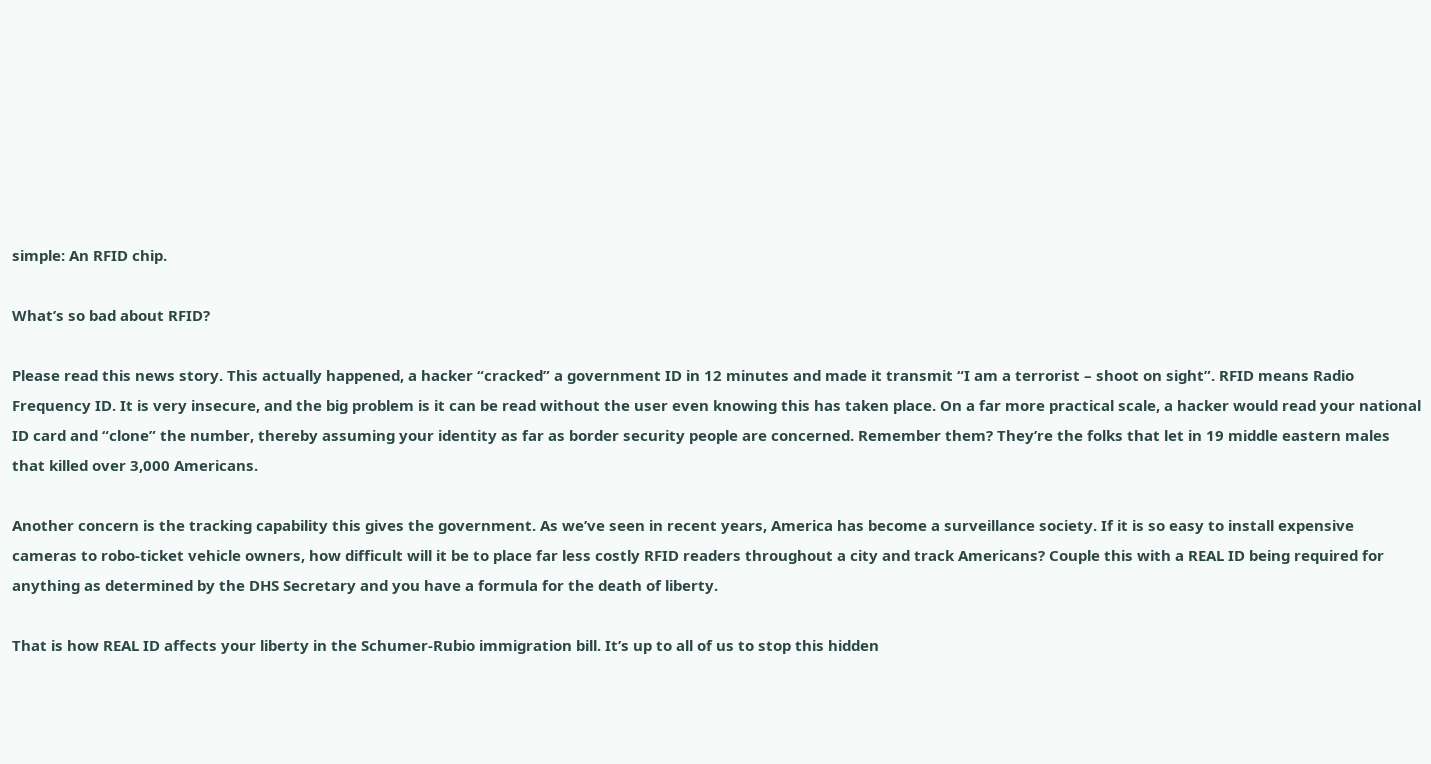simple: An RFID chip.

What’s so bad about RFID?

Please read this news story. This actually happened, a hacker “cracked” a government ID in 12 minutes and made it transmit “I am a terrorist – shoot on sight”. RFID means Radio Frequency ID. It is very insecure, and the big problem is it can be read without the user even knowing this has taken place. On a far more practical scale, a hacker would read your national ID card and “clone” the number, thereby assuming your identity as far as border security people are concerned. Remember them? They’re the folks that let in 19 middle eastern males that killed over 3,000 Americans.

Another concern is the tracking capability this gives the government. As we’ve seen in recent years, America has become a surveillance society. If it is so easy to install expensive cameras to robo-ticket vehicle owners, how difficult will it be to place far less costly RFID readers throughout a city and track Americans? Couple this with a REAL ID being required for anything as determined by the DHS Secretary and you have a formula for the death of liberty.

That is how REAL ID affects your liberty in the Schumer-Rubio immigration bill. It’s up to all of us to stop this hidden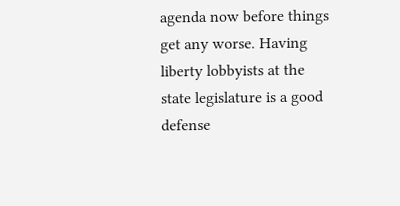agenda now before things get any worse. Having liberty lobbyists at the state legislature is a good defense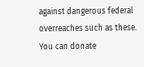against dangerous federal overreaches such as these. You can donate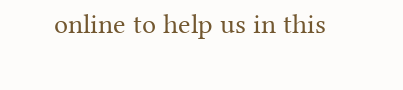online to help us in this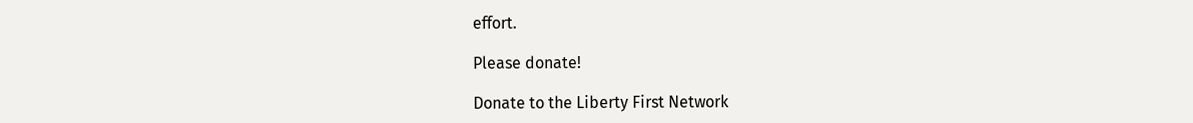effort.

Please donate!

Donate to the Liberty First Network